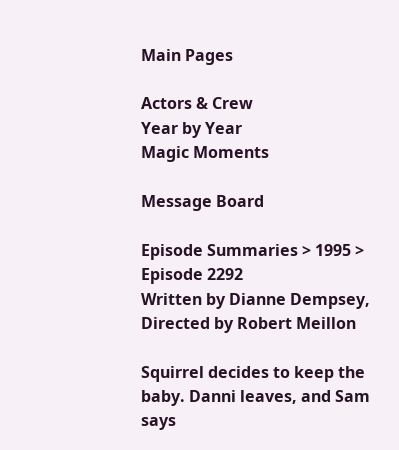Main Pages

Actors & Crew
Year by Year
Magic Moments

Message Board

Episode Summaries > 1995 > Episode 2292
Written by Dianne Dempsey, Directed by Robert Meillon

Squirrel decides to keep the baby. Danni leaves, and Sam says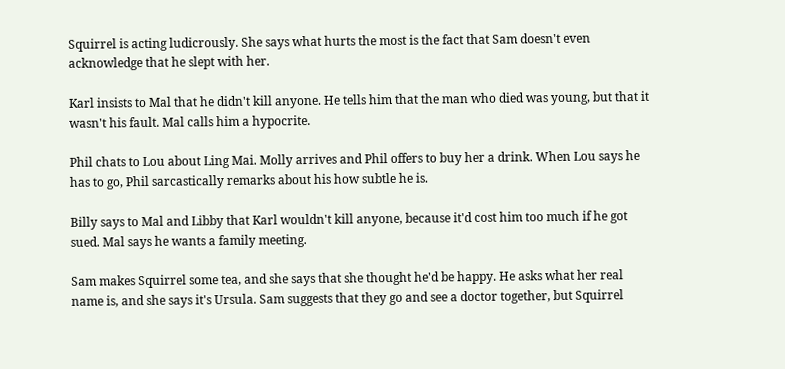Squirrel is acting ludicrously. She says what hurts the most is the fact that Sam doesn't even acknowledge that he slept with her.

Karl insists to Mal that he didn't kill anyone. He tells him that the man who died was young, but that it wasn't his fault. Mal calls him a hypocrite.

Phil chats to Lou about Ling Mai. Molly arrives and Phil offers to buy her a drink. When Lou says he has to go, Phil sarcastically remarks about his how subtle he is.

Billy says to Mal and Libby that Karl wouldn't kill anyone, because it'd cost him too much if he got sued. Mal says he wants a family meeting.

Sam makes Squirrel some tea, and she says that she thought he'd be happy. He asks what her real name is, and she says it's Ursula. Sam suggests that they go and see a doctor together, but Squirrel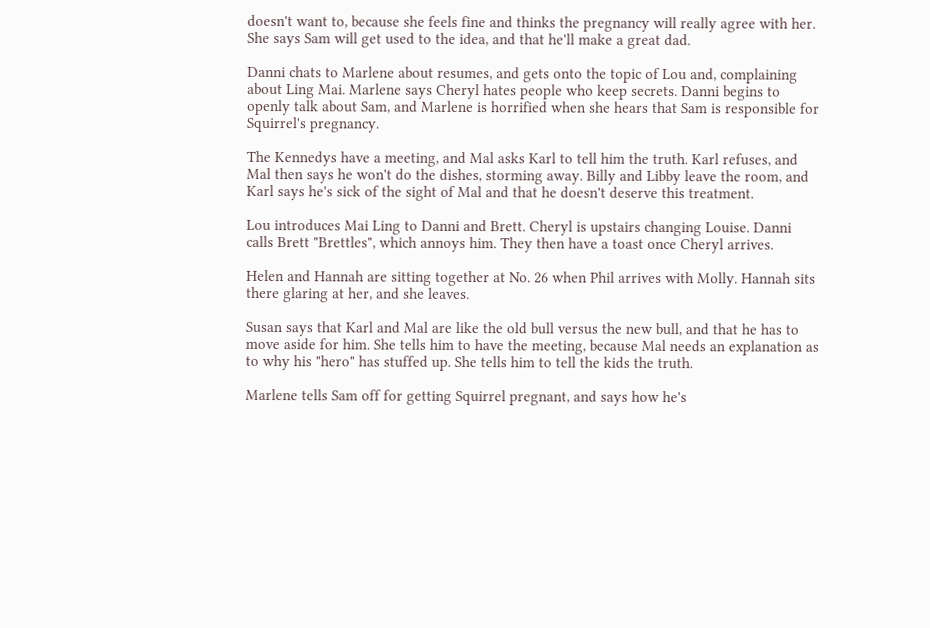doesn't want to, because she feels fine and thinks the pregnancy will really agree with her. She says Sam will get used to the idea, and that he'll make a great dad.

Danni chats to Marlene about resumes, and gets onto the topic of Lou and, complaining about Ling Mai. Marlene says Cheryl hates people who keep secrets. Danni begins to openly talk about Sam, and Marlene is horrified when she hears that Sam is responsible for Squirrel's pregnancy.

The Kennedys have a meeting, and Mal asks Karl to tell him the truth. Karl refuses, and Mal then says he won't do the dishes, storming away. Billy and Libby leave the room, and Karl says he's sick of the sight of Mal and that he doesn't deserve this treatment.

Lou introduces Mai Ling to Danni and Brett. Cheryl is upstairs changing Louise. Danni calls Brett "Brettles", which annoys him. They then have a toast once Cheryl arrives.

Helen and Hannah are sitting together at No. 26 when Phil arrives with Molly. Hannah sits there glaring at her, and she leaves.

Susan says that Karl and Mal are like the old bull versus the new bull, and that he has to move aside for him. She tells him to have the meeting, because Mal needs an explanation as to why his "hero" has stuffed up. She tells him to tell the kids the truth.

Marlene tells Sam off for getting Squirrel pregnant, and says how he's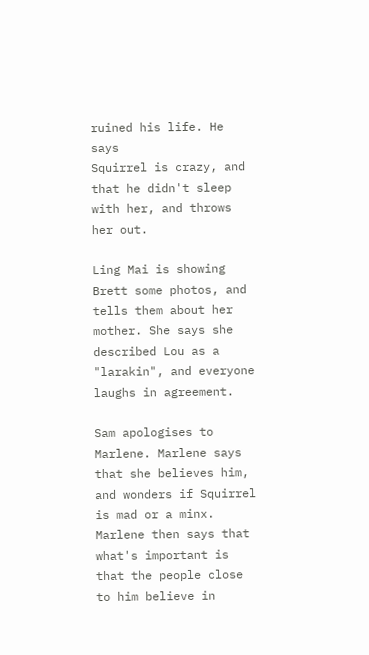ruined his life. He says
Squirrel is crazy, and that he didn't sleep with her, and throws her out.

Ling Mai is showing Brett some photos, and tells them about her mother. She says she described Lou as a "larakin", and everyone laughs in agreement.

Sam apologises to Marlene. Marlene says that she believes him, and wonders if Squirrel is mad or a minx. Marlene then says that what's important is that the people close to him believe in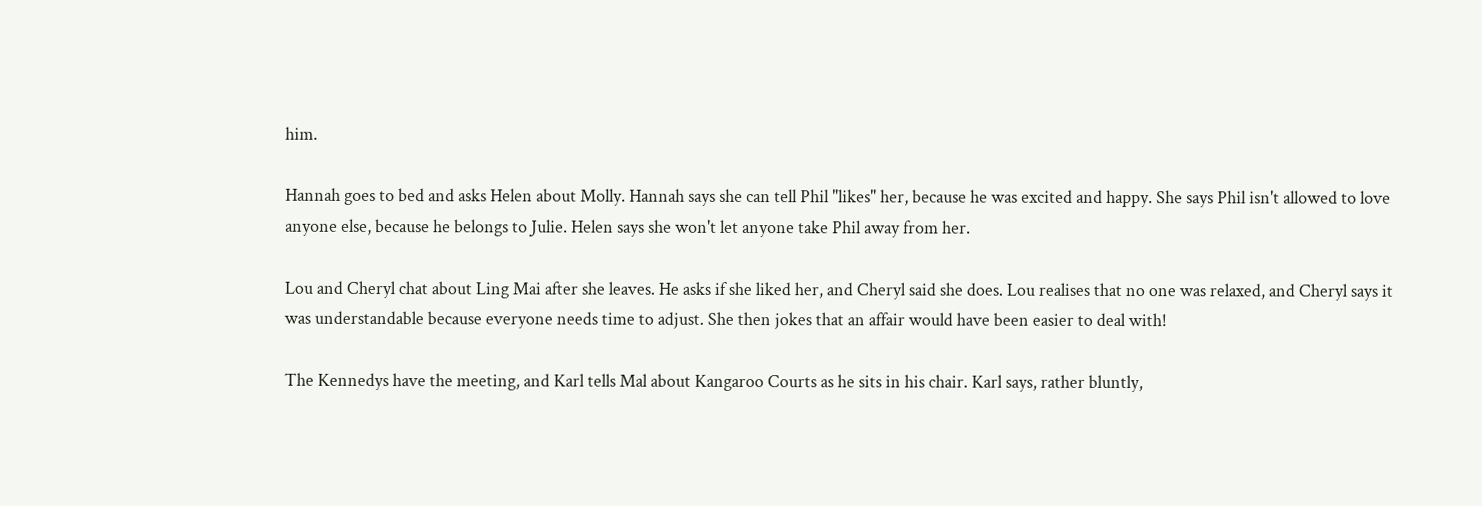him.

Hannah goes to bed and asks Helen about Molly. Hannah says she can tell Phil "likes" her, because he was excited and happy. She says Phil isn't allowed to love anyone else, because he belongs to Julie. Helen says she won't let anyone take Phil away from her.

Lou and Cheryl chat about Ling Mai after she leaves. He asks if she liked her, and Cheryl said she does. Lou realises that no one was relaxed, and Cheryl says it was understandable because everyone needs time to adjust. She then jokes that an affair would have been easier to deal with!

The Kennedys have the meeting, and Karl tells Mal about Kangaroo Courts as he sits in his chair. Karl says, rather bluntly,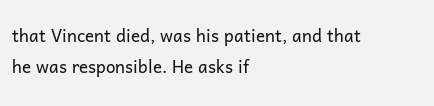that Vincent died, was his patient, and that he was responsible. He asks if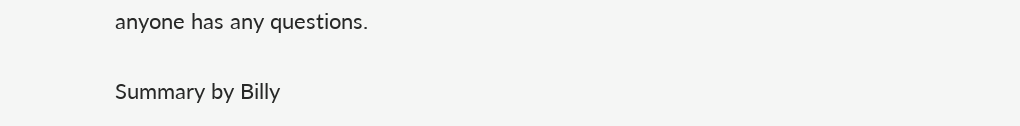anyone has any questions.

Summary by Billy